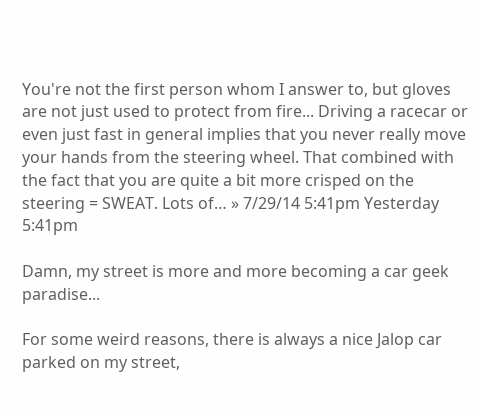You're not the first person whom I answer to, but gloves are not just used to protect from fire... Driving a racecar or even just fast in general implies that you never really move your hands from the steering wheel. That combined with the fact that you are quite a bit more crisped on the steering = SWEAT. Lots of… » 7/29/14 5:41pm Yesterday 5:41pm

Damn, my street is more and more becoming a car geek paradise...

For some weird reasons, there is always a nice Jalop car parked on my street,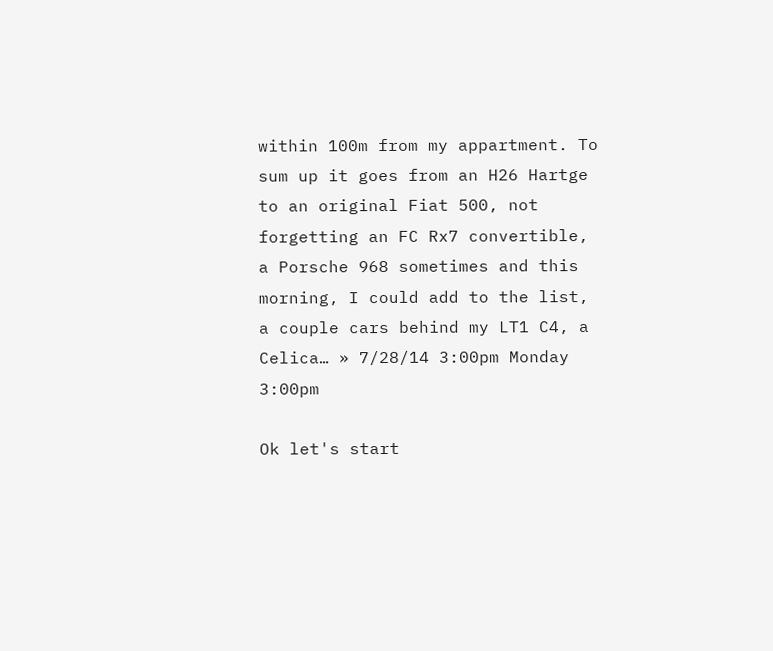within 100m from my appartment. To sum up it goes from an H26 Hartge to an original Fiat 500, not forgetting an FC Rx7 convertible, a Porsche 968 sometimes and this morning, I could add to the list, a couple cars behind my LT1 C4, a Celica… » 7/28/14 3:00pm Monday 3:00pm

Ok let's start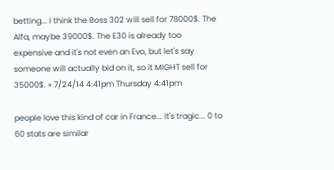betting... I think the Boss 302 will sell for 78000$. The Alfa, maybe 39000$. The E30 is already too expensive and it's not even an Evo, but let's say someone will actually bid on it, so it MIGHT sell for 35000$. » 7/24/14 4:41pm Thursday 4:41pm

people love this kind of car in France... It's tragic... 0 to 60 stats are similar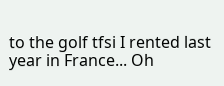to the golf tfsi I rented last year in France... Oh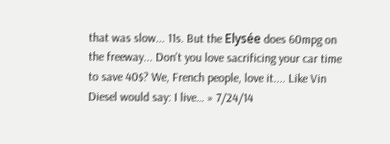that was slow... 11s. But the Elysée does 60mpg on the freeway... Don't you love sacrificing your car time to save 40$? We, French people, love it.... Like Vin Diesel would say: I live… » 7/24/14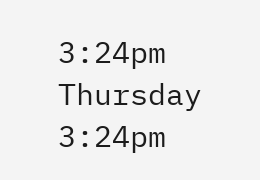3:24pm Thursday 3:24pm